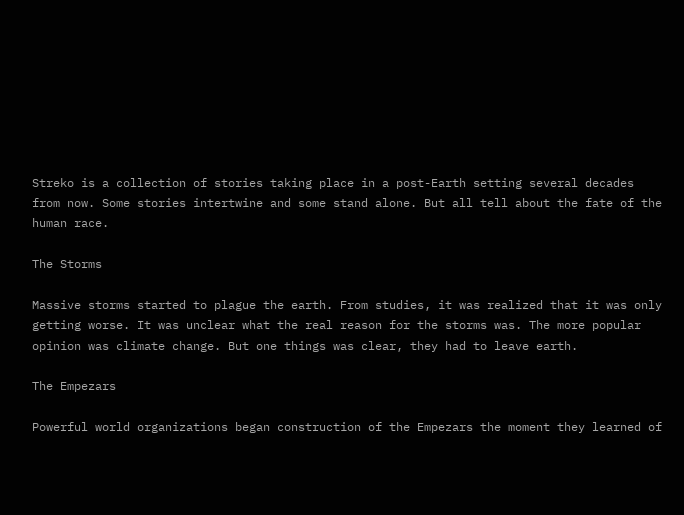Streko is a collection of stories taking place in a post-Earth setting several decades from now. Some stories intertwine and some stand alone. But all tell about the fate of the human race.

The Storms

Massive storms started to plague the earth. From studies, it was realized that it was only getting worse. It was unclear what the real reason for the storms was. The more popular opinion was climate change. But one things was clear, they had to leave earth.

The Empezars

Powerful world organizations began construction of the Empezars the moment they learned of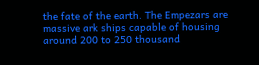the fate of the earth. The Empezars are massive ark ships capable of housing around 200 to 250 thousand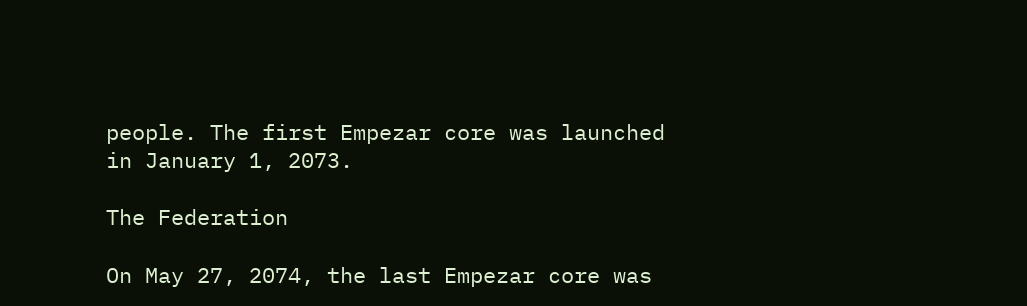people. The first Empezar core was launched in January 1, 2073.

The Federation

On May 27, 2074, the last Empezar core was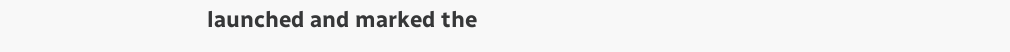launched and marked the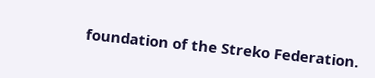foundation of the Streko Federation.